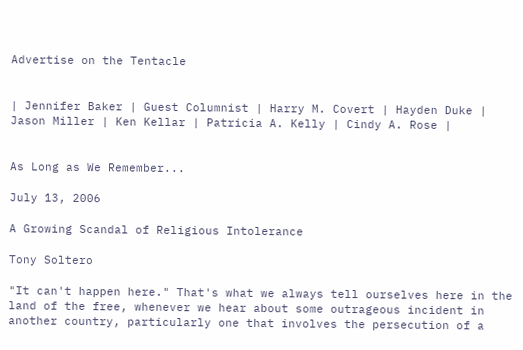Advertise on the Tentacle


| Jennifer Baker | Guest Columnist | Harry M. Covert | Hayden Duke | Jason Miller | Ken Kellar | Patricia A. Kelly | Cindy A. Rose |


As Long as We Remember...

July 13, 2006

A Growing Scandal of Religious Intolerance

Tony Soltero

"It can't happen here." That's what we always tell ourselves here in the land of the free, whenever we hear about some outrageous incident in another country, particularly one that involves the persecution of a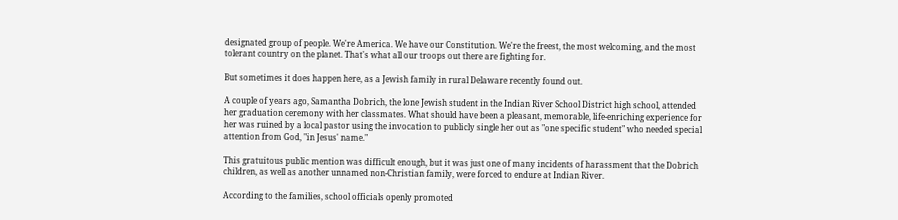designated group of people. We're America. We have our Constitution. We're the freest, the most welcoming, and the most tolerant country on the planet. That's what all our troops out there are fighting for.

But sometimes it does happen here, as a Jewish family in rural Delaware recently found out.

A couple of years ago, Samantha Dobrich, the lone Jewish student in the Indian River School District high school, attended her graduation ceremony with her classmates. What should have been a pleasant, memorable, life-enriching experience for her was ruined by a local pastor using the invocation to publicly single her out as "one specific student" who needed special attention from God, "in Jesus' name."

This gratuitous public mention was difficult enough, but it was just one of many incidents of harassment that the Dobrich children, as well as another unnamed non-Christian family, were forced to endure at Indian River.

According to the families, school officials openly promoted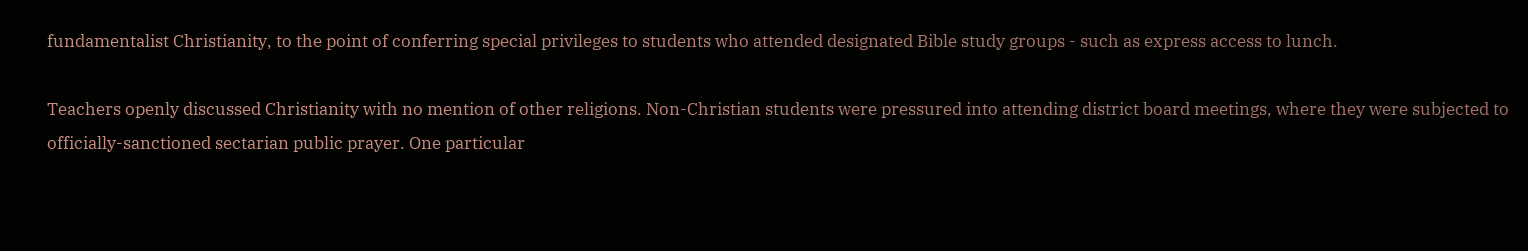fundamentalist Christianity, to the point of conferring special privileges to students who attended designated Bible study groups - such as express access to lunch.

Teachers openly discussed Christianity with no mention of other religions. Non-Christian students were pressured into attending district board meetings, where they were subjected to officially-sanctioned sectarian public prayer. One particular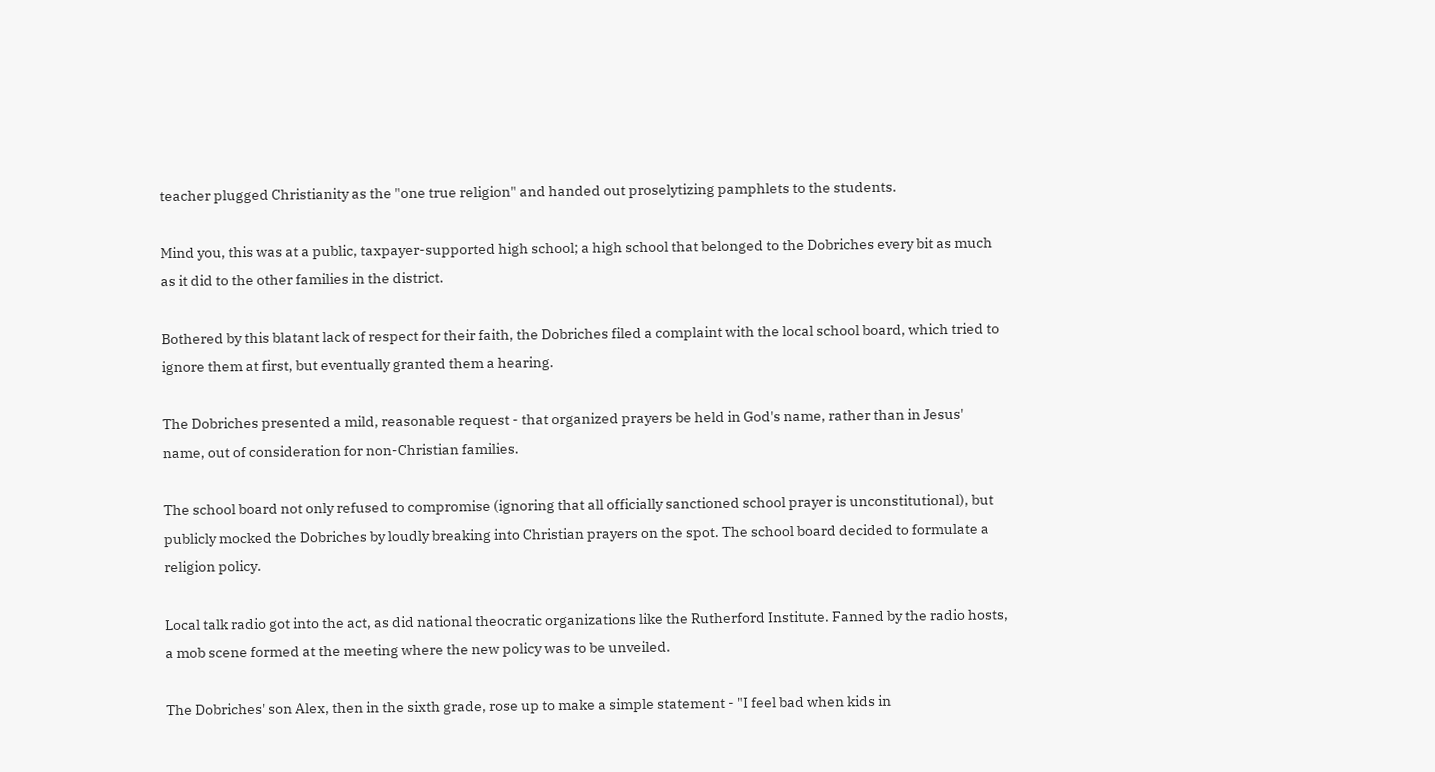teacher plugged Christianity as the "one true religion" and handed out proselytizing pamphlets to the students.

Mind you, this was at a public, taxpayer-supported high school; a high school that belonged to the Dobriches every bit as much as it did to the other families in the district.

Bothered by this blatant lack of respect for their faith, the Dobriches filed a complaint with the local school board, which tried to ignore them at first, but eventually granted them a hearing.

The Dobriches presented a mild, reasonable request - that organized prayers be held in God's name, rather than in Jesus' name, out of consideration for non-Christian families.

The school board not only refused to compromise (ignoring that all officially sanctioned school prayer is unconstitutional), but publicly mocked the Dobriches by loudly breaking into Christian prayers on the spot. The school board decided to formulate a religion policy.

Local talk radio got into the act, as did national theocratic organizations like the Rutherford Institute. Fanned by the radio hosts, a mob scene formed at the meeting where the new policy was to be unveiled.

The Dobriches' son Alex, then in the sixth grade, rose up to make a simple statement - "I feel bad when kids in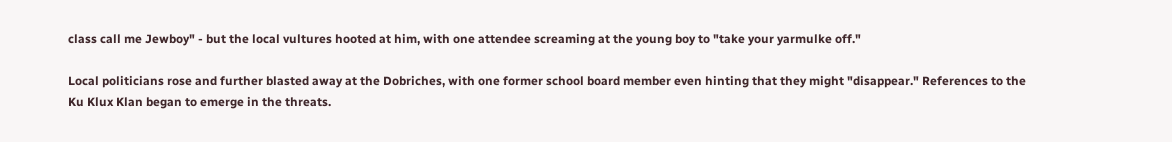class call me Jewboy" - but the local vultures hooted at him, with one attendee screaming at the young boy to "take your yarmulke off."

Local politicians rose and further blasted away at the Dobriches, with one former school board member even hinting that they might "disappear." References to the Ku Klux Klan began to emerge in the threats.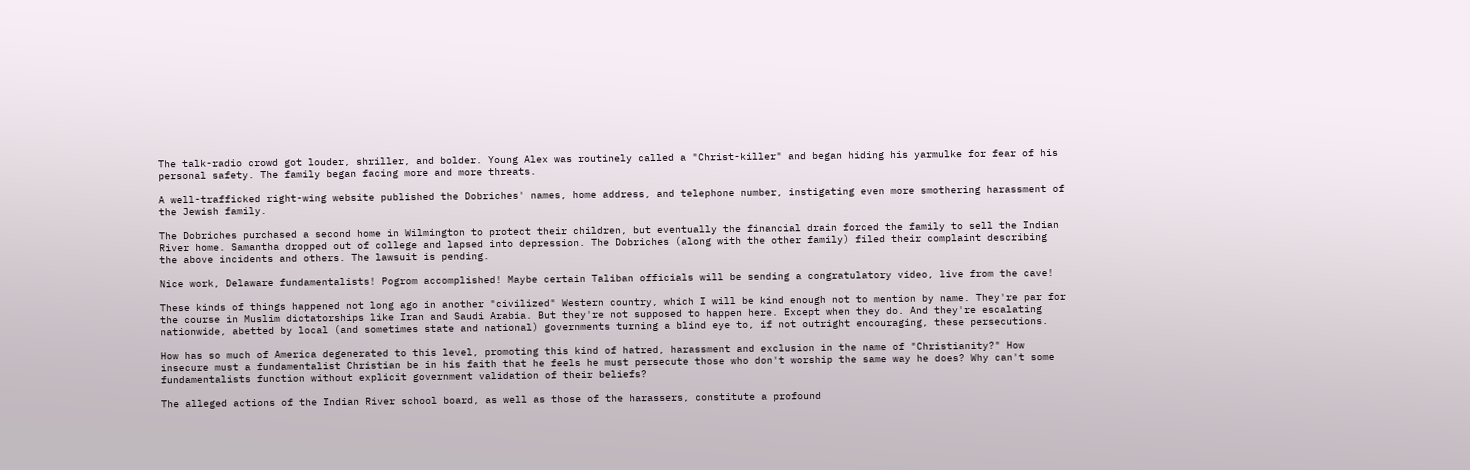The talk-radio crowd got louder, shriller, and bolder. Young Alex was routinely called a "Christ-killer" and began hiding his yarmulke for fear of his personal safety. The family began facing more and more threats.

A well-trafficked right-wing website published the Dobriches' names, home address, and telephone number, instigating even more smothering harassment of the Jewish family.

The Dobriches purchased a second home in Wilmington to protect their children, but eventually the financial drain forced the family to sell the Indian River home. Samantha dropped out of college and lapsed into depression. The Dobriches (along with the other family) filed their complaint describing the above incidents and others. The lawsuit is pending.

Nice work, Delaware fundamentalists! Pogrom accomplished! Maybe certain Taliban officials will be sending a congratulatory video, live from the cave!

These kinds of things happened not long ago in another "civilized" Western country, which I will be kind enough not to mention by name. They're par for the course in Muslim dictatorships like Iran and Saudi Arabia. But they're not supposed to happen here. Except when they do. And they're escalating nationwide, abetted by local (and sometimes state and national) governments turning a blind eye to, if not outright encouraging, these persecutions.

How has so much of America degenerated to this level, promoting this kind of hatred, harassment and exclusion in the name of "Christianity?" How insecure must a fundamentalist Christian be in his faith that he feels he must persecute those who don't worship the same way he does? Why can't some fundamentalists function without explicit government validation of their beliefs?

The alleged actions of the Indian River school board, as well as those of the harassers, constitute a profound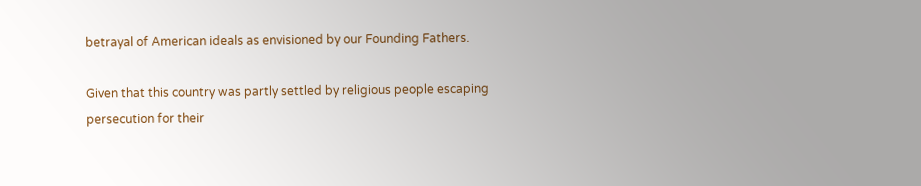betrayal of American ideals as envisioned by our Founding Fathers.

Given that this country was partly settled by religious people escaping persecution for their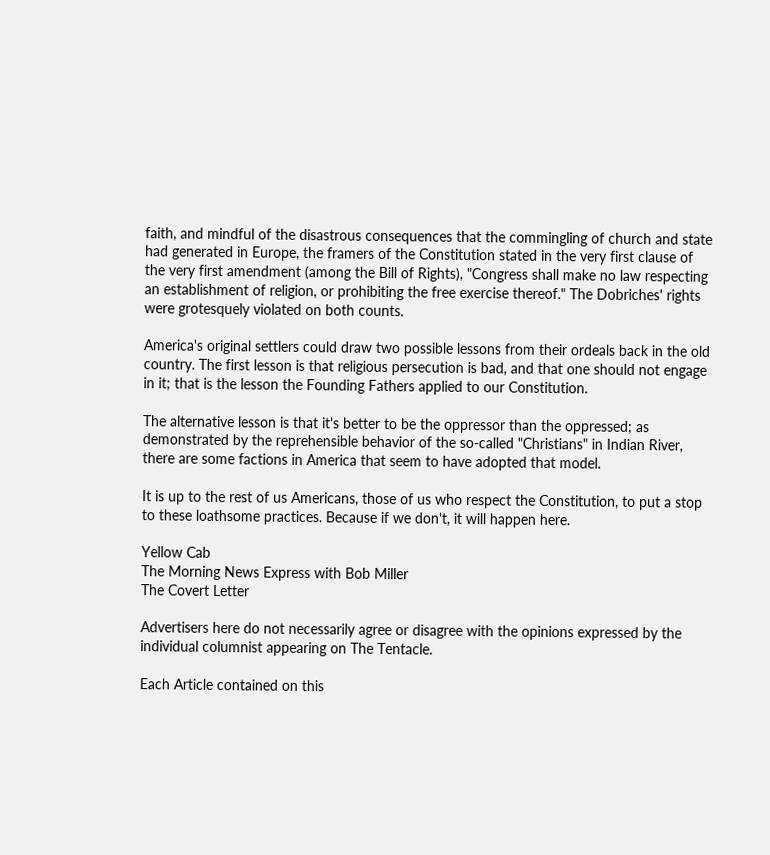faith, and mindful of the disastrous consequences that the commingling of church and state had generated in Europe, the framers of the Constitution stated in the very first clause of the very first amendment (among the Bill of Rights), "Congress shall make no law respecting an establishment of religion, or prohibiting the free exercise thereof." The Dobriches' rights were grotesquely violated on both counts.

America's original settlers could draw two possible lessons from their ordeals back in the old country. The first lesson is that religious persecution is bad, and that one should not engage in it; that is the lesson the Founding Fathers applied to our Constitution.

The alternative lesson is that it's better to be the oppressor than the oppressed; as demonstrated by the reprehensible behavior of the so-called "Christians" in Indian River, there are some factions in America that seem to have adopted that model.

It is up to the rest of us Americans, those of us who respect the Constitution, to put a stop to these loathsome practices. Because if we don't, it will happen here.

Yellow Cab
The Morning News Express with Bob Miller
The Covert Letter

Advertisers here do not necessarily agree or disagree with the opinions expressed by the individual columnist appearing on The Tentacle.

Each Article contained on this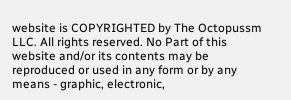website is COPYRIGHTED by The Octopussm LLC. All rights reserved. No Part of this website and/or its contents may be reproduced or used in any form or by any means - graphic, electronic,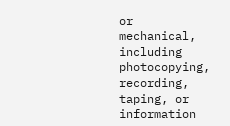or mechanical, including photocopying, recording, taping, or information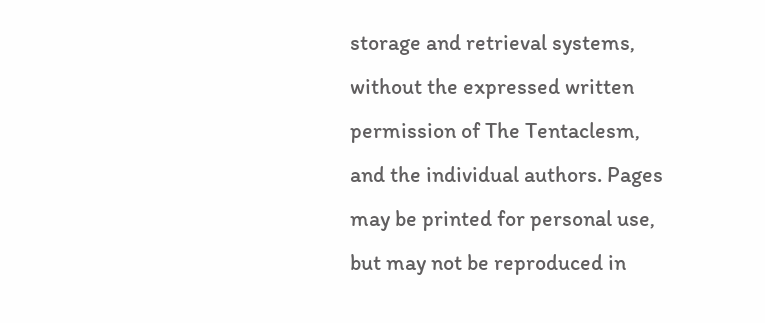storage and retrieval systems, without the expressed written permission of The Tentaclesm, and the individual authors. Pages may be printed for personal use, but may not be reproduced in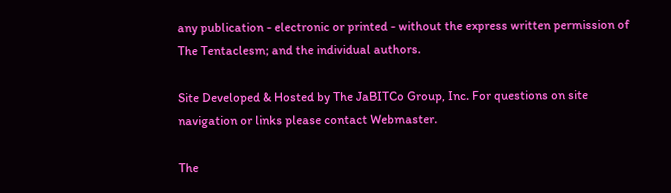any publication - electronic or printed - without the express written permission of The Tentaclesm; and the individual authors.

Site Developed & Hosted by The JaBITCo Group, Inc. For questions on site navigation or links please contact Webmaster.

The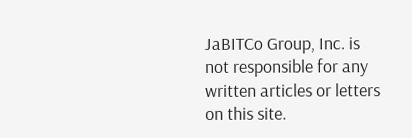JaBITCo Group, Inc. is not responsible for any written articles or letters on this site.